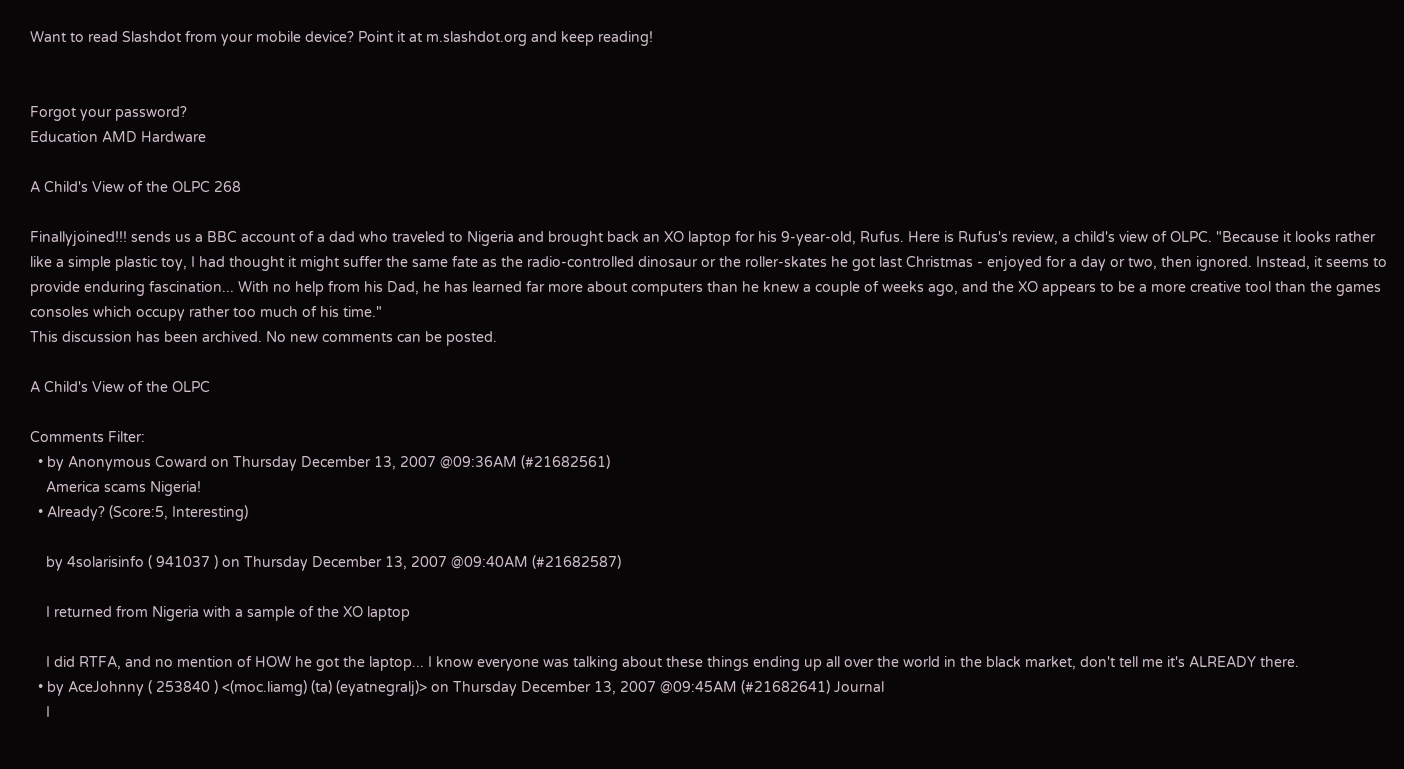Want to read Slashdot from your mobile device? Point it at m.slashdot.org and keep reading!


Forgot your password?
Education AMD Hardware

A Child's View of the OLPC 268

Finallyjoined!!! sends us a BBC account of a dad who traveled to Nigeria and brought back an XO laptop for his 9-year-old, Rufus. Here is Rufus's review, a child's view of OLPC. "Because it looks rather like a simple plastic toy, I had thought it might suffer the same fate as the radio-controlled dinosaur or the roller-skates he got last Christmas - enjoyed for a day or two, then ignored. Instead, it seems to provide enduring fascination... With no help from his Dad, he has learned far more about computers than he knew a couple of weeks ago, and the XO appears to be a more creative tool than the games consoles which occupy rather too much of his time."
This discussion has been archived. No new comments can be posted.

A Child's View of the OLPC

Comments Filter:
  • by Anonymous Coward on Thursday December 13, 2007 @09:36AM (#21682561)
    America scams Nigeria!
  • Already? (Score:5, Interesting)

    by 4solarisinfo ( 941037 ) on Thursday December 13, 2007 @09:40AM (#21682587)

    I returned from Nigeria with a sample of the XO laptop

    I did RTFA, and no mention of HOW he got the laptop... I know everyone was talking about these things ending up all over the world in the black market, don't tell me it's ALREADY there.
  • by AceJohnny ( 253840 ) <(moc.liamg) (ta) (eyatnegralj)> on Thursday December 13, 2007 @09:45AM (#21682641) Journal
    I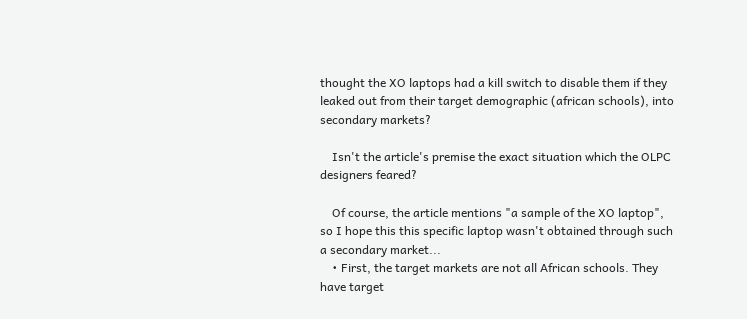thought the XO laptops had a kill switch to disable them if they leaked out from their target demographic (african schools), into secondary markets?

    Isn't the article's premise the exact situation which the OLPC designers feared?

    Of course, the article mentions "a sample of the XO laptop", so I hope this this specific laptop wasn't obtained through such a secondary market...
    • First, the target markets are not all African schools. They have target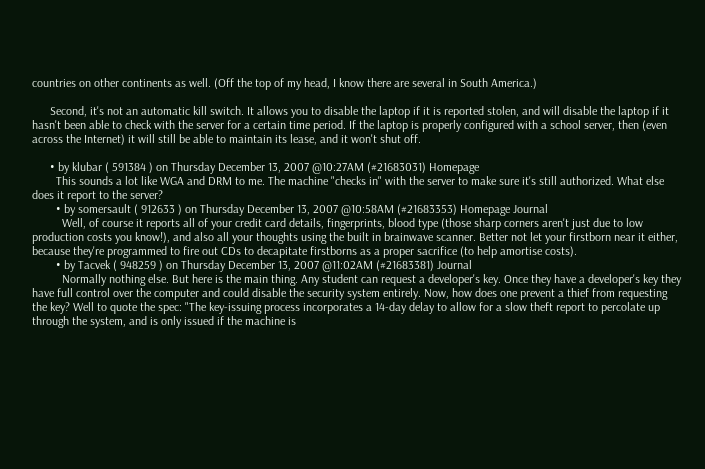countries on other continents as well. (Off the top of my head, I know there are several in South America.)

      Second, it's not an automatic kill switch. It allows you to disable the laptop if it is reported stolen, and will disable the laptop if it hasn't been able to check with the server for a certain time period. If the laptop is properly configured with a school server, then (even across the Internet) it will still be able to maintain its lease, and it won't shut off.

      • by klubar ( 591384 ) on Thursday December 13, 2007 @10:27AM (#21683031) Homepage
        This sounds a lot like WGA and DRM to me. The machine "checks in" with the server to make sure it's still authorized. What else does it report to the server?
        • by somersault ( 912633 ) on Thursday December 13, 2007 @10:58AM (#21683353) Homepage Journal
          Well, of course it reports all of your credit card details, fingerprints, blood type (those sharp corners aren't just due to low production costs you know!), and also all your thoughts using the built in brainwave scanner. Better not let your firstborn near it either, because they're programmed to fire out CDs to decapitate firstborns as a proper sacrifice (to help amortise costs).
        • by Tacvek ( 948259 ) on Thursday December 13, 2007 @11:02AM (#21683381) Journal
          Normally nothing else. But here is the main thing. Any student can request a developer's key. Once they have a developer's key they have full control over the computer and could disable the security system entirely. Now, how does one prevent a thief from requesting the key? Well to quote the spec: "The key-issuing process incorporates a 14-day delay to allow for a slow theft report to percolate up through the system, and is only issued if the machine is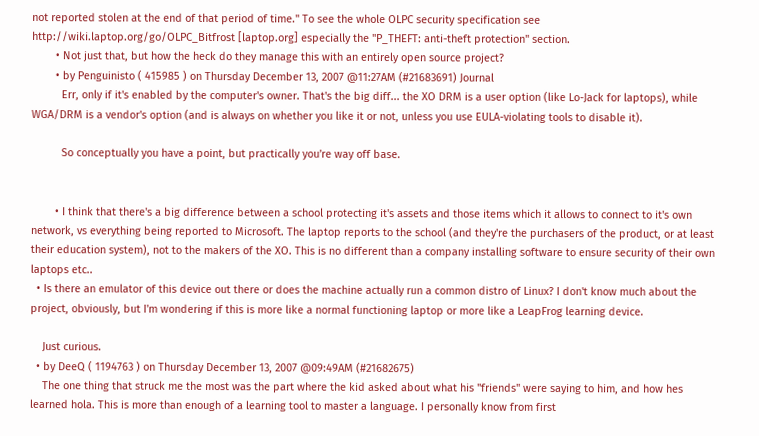not reported stolen at the end of that period of time." To see the whole OLPC security specification see http://wiki.laptop.org/go/OLPC_Bitfrost [laptop.org] especially the "P_THEFT: anti-theft protection" section.
        • Not just that, but how the heck do they manage this with an entirely open source project?
        • by Penguinisto ( 415985 ) on Thursday December 13, 2007 @11:27AM (#21683691) Journal
          Err, only if it's enabled by the computer's owner. That's the big diff... the XO DRM is a user option (like Lo-Jack for laptops), while WGA/DRM is a vendor's option (and is always on whether you like it or not, unless you use EULA-violating tools to disable it).

          So conceptually you have a point, but practically you're way off base.


        • I think that there's a big difference between a school protecting it's assets and those items which it allows to connect to it's own network, vs everything being reported to Microsoft. The laptop reports to the school (and they're the purchasers of the product, or at least their education system), not to the makers of the XO. This is no different than a company installing software to ensure security of their own laptops etc..
  • Is there an emulator of this device out there or does the machine actually run a common distro of Linux? I don't know much about the project, obviously, but I'm wondering if this is more like a normal functioning laptop or more like a LeapFrog learning device.

    Just curious.
  • by DeeQ ( 1194763 ) on Thursday December 13, 2007 @09:49AM (#21682675)
    The one thing that struck me the most was the part where the kid asked about what his "friends" were saying to him, and how hes learned hola. This is more than enough of a learning tool to master a language. I personally know from first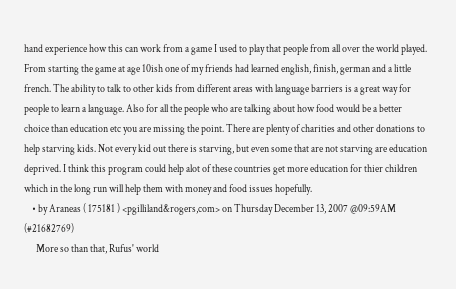hand experience how this can work from a game I used to play that people from all over the world played. From starting the game at age 10ish one of my friends had learned english, finish, german and a little french. The ability to talk to other kids from different areas with language barriers is a great way for people to learn a language. Also for all the people who are talking about how food would be a better choice than education etc you are missing the point. There are plenty of charities and other donations to help starving kids. Not every kid out there is starving, but even some that are not starving are education deprived. I think this program could help alot of these countries get more education for thier children which in the long run will help them with money and food issues hopefully.
    • by Araneas ( 175181 ) <pgilliland&rogers,com> on Thursday December 13, 2007 @09:59AM (#21682769)
      More so than that, Rufus' world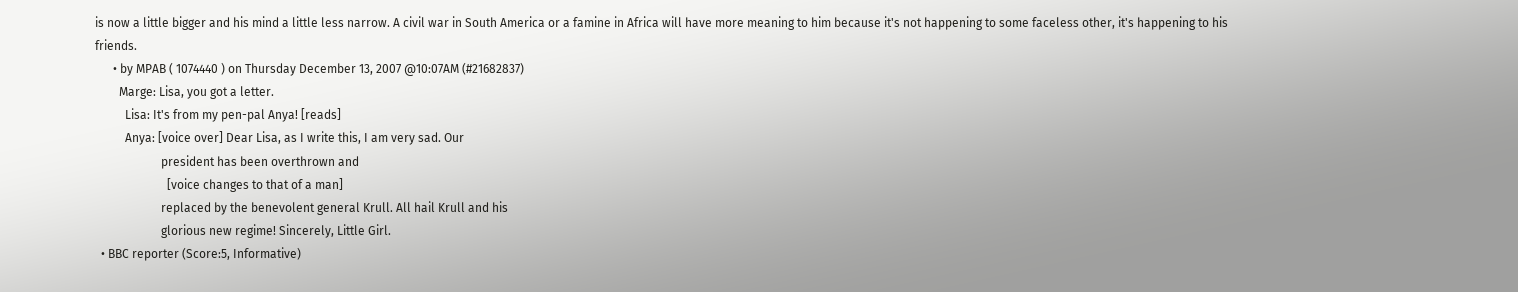is now a little bigger and his mind a little less narrow. A civil war in South America or a famine in Africa will have more meaning to him because it's not happening to some faceless other, it's happening to his friends.
      • by MPAB ( 1074440 ) on Thursday December 13, 2007 @10:07AM (#21682837)
        Marge: Lisa, you got a letter.
          Lisa: It's from my pen-pal Anya! [reads]
          Anya: [voice over] Dear Lisa, as I write this, I am very sad. Our
                      president has been overthrown and
                        [voice changes to that of a man]
                      replaced by the benevolent general Krull. All hail Krull and his
                      glorious new regime! Sincerely, Little Girl.
  • BBC reporter (Score:5, Informative)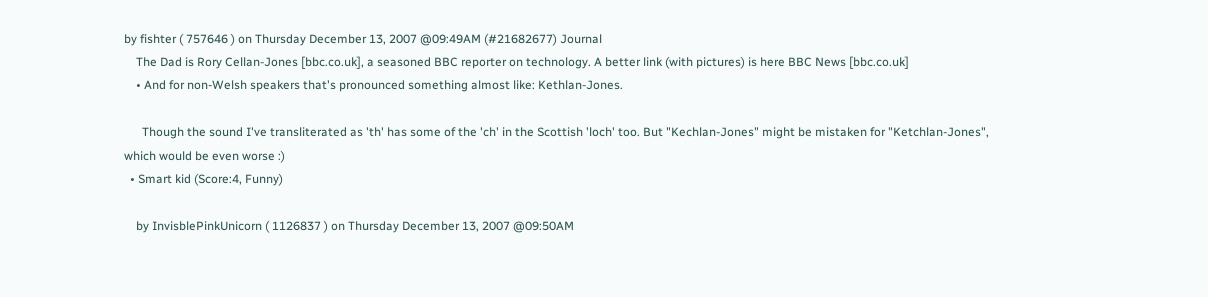by fishter ( 757646 ) on Thursday December 13, 2007 @09:49AM (#21682677) Journal
    The Dad is Rory Cellan-Jones [bbc.co.uk], a seasoned BBC reporter on technology. A better link (with pictures) is here BBC News [bbc.co.uk]
    • And for non-Welsh speakers that's pronounced something almost like: Kethlan-Jones.

      Though the sound I've transliterated as 'th' has some of the 'ch' in the Scottish 'loch' too. But "Kechlan-Jones" might be mistaken for "Ketchlan-Jones", which would be even worse :)
  • Smart kid (Score:4, Funny)

    by InvisblePinkUnicorn ( 1126837 ) on Thursday December 13, 2007 @09:50AM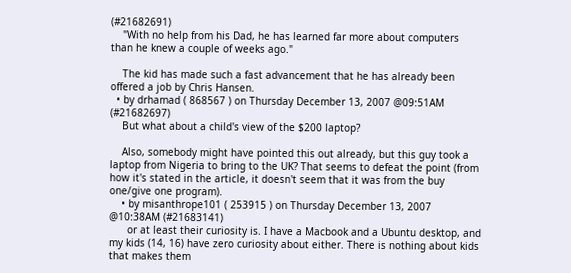(#21682691)
    "With no help from his Dad, he has learned far more about computers than he knew a couple of weeks ago."

    The kid has made such a fast advancement that he has already been offered a job by Chris Hansen.
  • by drhamad ( 868567 ) on Thursday December 13, 2007 @09:51AM (#21682697)
    But what about a child's view of the $200 laptop?

    Also, somebody might have pointed this out already, but this guy took a laptop from Nigeria to bring to the UK? That seems to defeat the point (from how it's stated in the article, it doesn't seem that it was from the buy one/give one program).
    • by misanthrope101 ( 253915 ) on Thursday December 13, 2007 @10:38AM (#21683141)
      or at least their curiosity is. I have a Macbook and a Ubuntu desktop, and my kids (14, 16) have zero curiosity about either. There is nothing about kids that makes them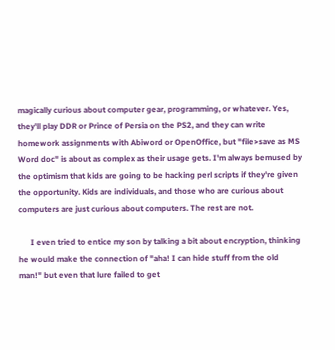magically curious about computer gear, programming, or whatever. Yes, they'll play DDR or Prince of Persia on the PS2, and they can write homework assignments with Abiword or OpenOffice, but "file>save as MS Word doc" is about as complex as their usage gets. I'm always bemused by the optimism that kids are going to be hacking perl scripts if they're given the opportunity. Kids are individuals, and those who are curious about computers are just curious about computers. The rest are not.

      I even tried to entice my son by talking a bit about encryption, thinking he would make the connection of "aha! I can hide stuff from the old man!" but even that lure failed to get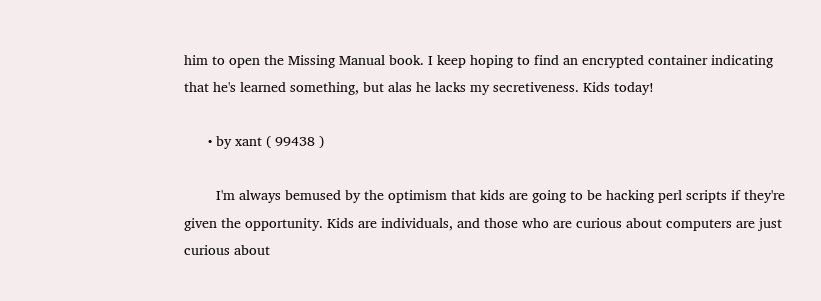him to open the Missing Manual book. I keep hoping to find an encrypted container indicating that he's learned something, but alas he lacks my secretiveness. Kids today!

      • by xant ( 99438 )

        I'm always bemused by the optimism that kids are going to be hacking perl scripts if they're given the opportunity. Kids are individuals, and those who are curious about computers are just curious about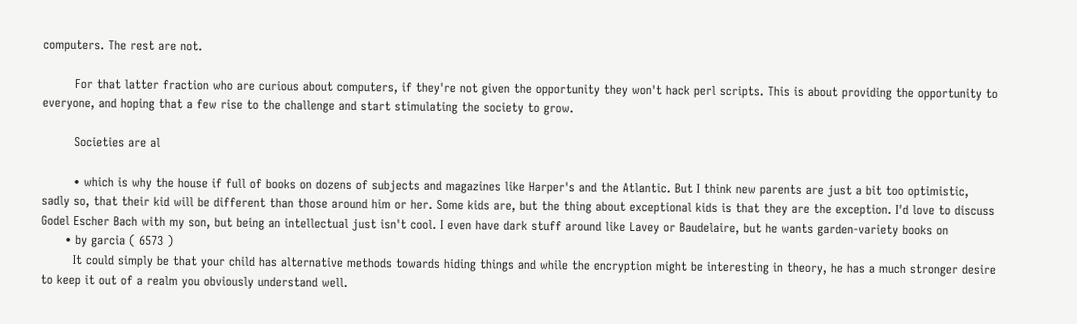computers. The rest are not.

        For that latter fraction who are curious about computers, if they're not given the opportunity they won't hack perl scripts. This is about providing the opportunity to everyone, and hoping that a few rise to the challenge and start stimulating the society to grow.

        Societies are al

        • which is why the house if full of books on dozens of subjects and magazines like Harper's and the Atlantic. But I think new parents are just a bit too optimistic, sadly so, that their kid will be different than those around him or her. Some kids are, but the thing about exceptional kids is that they are the exception. I'd love to discuss Godel Escher Bach with my son, but being an intellectual just isn't cool. I even have dark stuff around like Lavey or Baudelaire, but he wants garden-variety books on
      • by garcia ( 6573 )
        It could simply be that your child has alternative methods towards hiding things and while the encryption might be interesting in theory, he has a much stronger desire to keep it out of a realm you obviously understand well.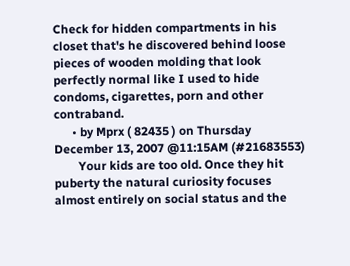Check for hidden compartments in his closet that's he discovered behind loose pieces of wooden molding that look perfectly normal like I used to hide condoms, cigarettes, porn and other contraband.
      • by Mprx ( 82435 ) on Thursday December 13, 2007 @11:15AM (#21683553)
        Your kids are too old. Once they hit puberty the natural curiosity focuses almost entirely on social status and the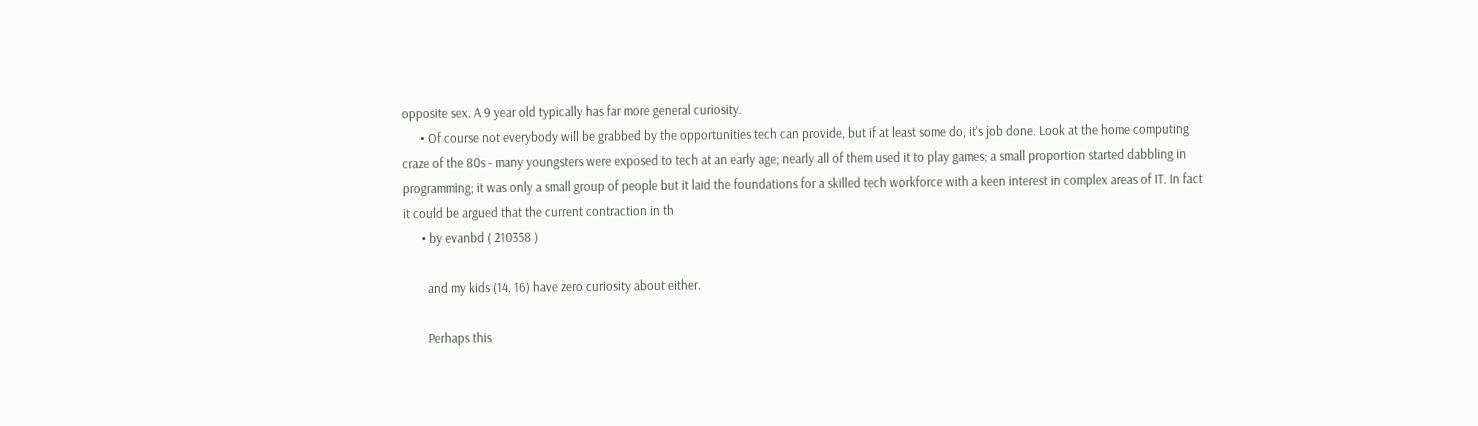opposite sex. A 9 year old typically has far more general curiosity.
      • Of course not everybody will be grabbed by the opportunities tech can provide, but if at least some do, it's job done. Look at the home computing craze of the 80s - many youngsters were exposed to tech at an early age; nearly all of them used it to play games; a small proportion started dabbling in programming; it was only a small group of people but it laid the foundations for a skilled tech workforce with a keen interest in complex areas of IT. In fact it could be argued that the current contraction in th
      • by evanbd ( 210358 )

        and my kids (14, 16) have zero curiosity about either.

        Perhaps this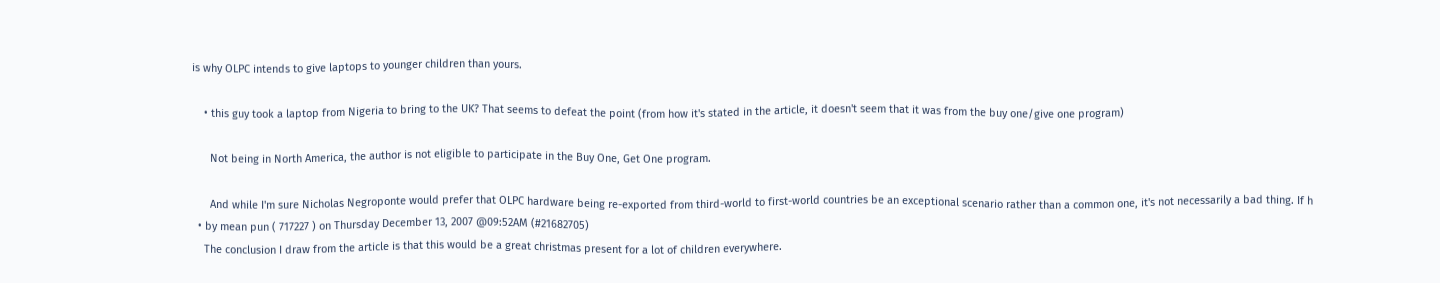is why OLPC intends to give laptops to younger children than yours.

    • this guy took a laptop from Nigeria to bring to the UK? That seems to defeat the point (from how it's stated in the article, it doesn't seem that it was from the buy one/give one program)

      Not being in North America, the author is not eligible to participate in the Buy One, Get One program.

      And while I'm sure Nicholas Negroponte would prefer that OLPC hardware being re-exported from third-world to first-world countries be an exceptional scenario rather than a common one, it's not necessarily a bad thing. If h
  • by mean pun ( 717227 ) on Thursday December 13, 2007 @09:52AM (#21682705)
    The conclusion I draw from the article is that this would be a great christmas present for a lot of children everywhere.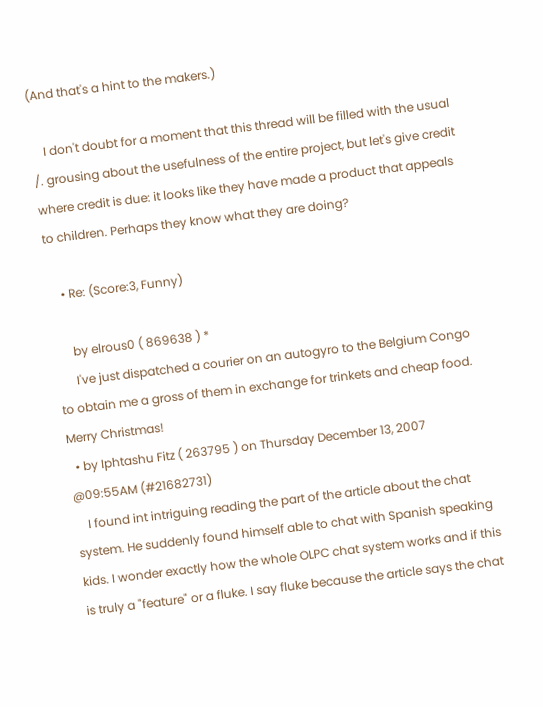(And that's a hint to the makers.)

    I don't doubt for a moment that this thread will be filled with the usual /. grousing about the usefulness of the entire project, but let's give credit where credit is due: it looks like they have made a product that appeals to children. Perhaps they know what they are doing?

    • Re: (Score:3, Funny)

      by elrous0 ( 869638 ) *
      I've just dispatched a courier on an autogyro to the Belgium Congo to obtain me a gross of them in exchange for trinkets and cheap food. Merry Christmas!
  • by Iphtashu Fitz ( 263795 ) on Thursday December 13, 2007 @09:55AM (#21682731)
    I found int intriguing reading the part of the article about the chat system. He suddenly found himself able to chat with Spanish speaking kids. I wonder exactly how the whole OLPC chat system works and if this is truly a "feature" or a fluke. I say fluke because the article says the chat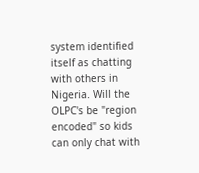system identified itself as chatting with others in Nigeria. Will the OLPC's be "region encoded" so kids can only chat with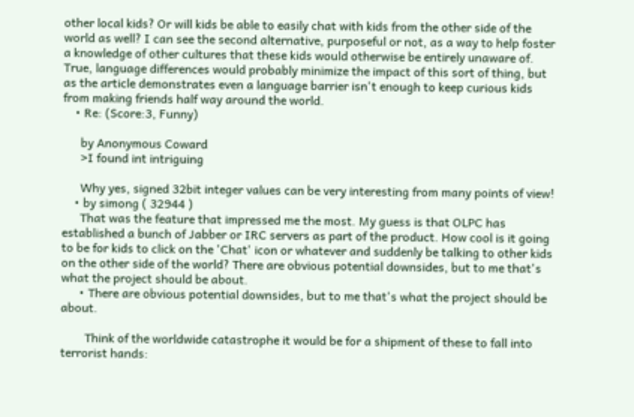other local kids? Or will kids be able to easily chat with kids from the other side of the world as well? I can see the second alternative, purposeful or not, as a way to help foster a knowledge of other cultures that these kids would otherwise be entirely unaware of. True, language differences would probably minimize the impact of this sort of thing, but as the article demonstrates even a language barrier isn't enough to keep curious kids from making friends half way around the world.
    • Re: (Score:3, Funny)

      by Anonymous Coward
      >I found int intriguing

      Why yes, signed 32bit integer values can be very interesting from many points of view!
    • by simong ( 32944 )
      That was the feature that impressed me the most. My guess is that OLPC has established a bunch of Jabber or IRC servers as part of the product. How cool is it going to be for kids to click on the 'Chat' icon or whatever and suddenly be talking to other kids on the other side of the world? There are obvious potential downsides, but to me that's what the project should be about.
      • There are obvious potential downsides, but to me that's what the project should be about.

        Think of the worldwide catastrophe it would be for a shipment of these to fall into terrorist hands: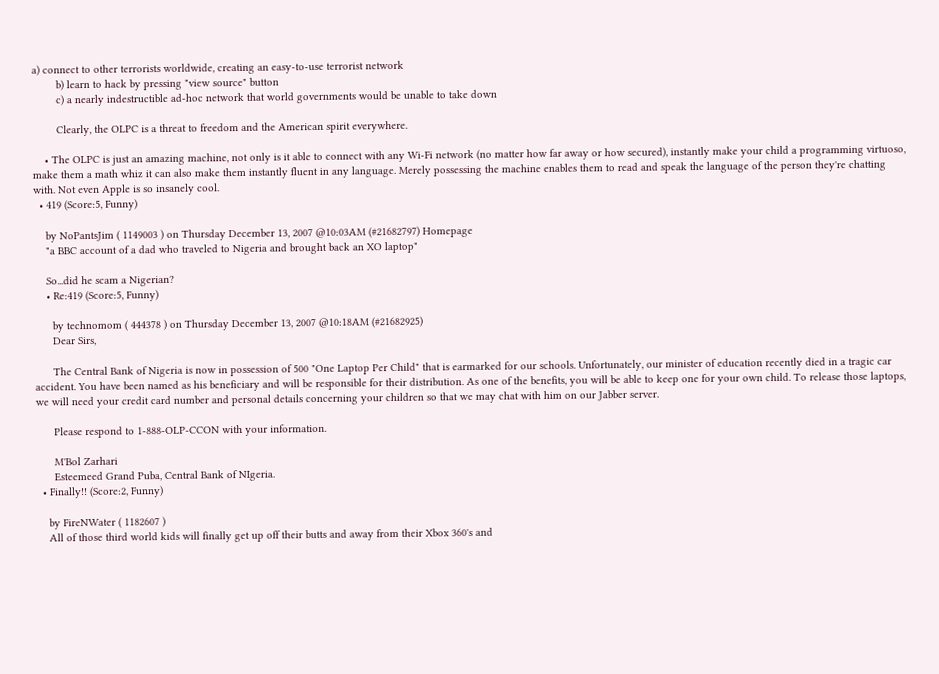a) connect to other terrorists worldwide, creating an easy-to-use terrorist network
        b) learn to hack by pressing "view source" button
        c) a nearly indestructible ad-hoc network that world governments would be unable to take down

        Clearly, the OLPC is a threat to freedom and the American spirit everywhere.

    • The OLPC is just an amazing machine, not only is it able to connect with any Wi-Fi network (no matter how far away or how secured), instantly make your child a programming virtuoso, make them a math whiz it can also make them instantly fluent in any language. Merely possessing the machine enables them to read and speak the language of the person they're chatting with. Not even Apple is so insanely cool.
  • 419 (Score:5, Funny)

    by NoPantsJim ( 1149003 ) on Thursday December 13, 2007 @10:03AM (#21682797) Homepage
    "a BBC account of a dad who traveled to Nigeria and brought back an XO laptop"

    So...did he scam a Nigerian?
    • Re:419 (Score:5, Funny)

      by technomom ( 444378 ) on Thursday December 13, 2007 @10:18AM (#21682925)
      Dear Sirs,

      The Central Bank of Nigeria is now in possession of 500 "One Laptop Per Child" that is earmarked for our schools. Unfortunately, our minister of education recently died in a tragic car accident. You have been named as his beneficiary and will be responsible for their distribution. As one of the benefits, you will be able to keep one for your own child. To release those laptops, we will need your credit card number and personal details concerning your children so that we may chat with him on our Jabber server.

      Please respond to 1-888-OLP-CCON with your information.

      M'Bol Zarhari
      Esteemeed Grand Puba, Central Bank of NIgeria.
  • Finally!! (Score:2, Funny)

    by FireNWater ( 1182607 )
    All of those third world kids will finally get up off their butts and away from their Xbox 360's and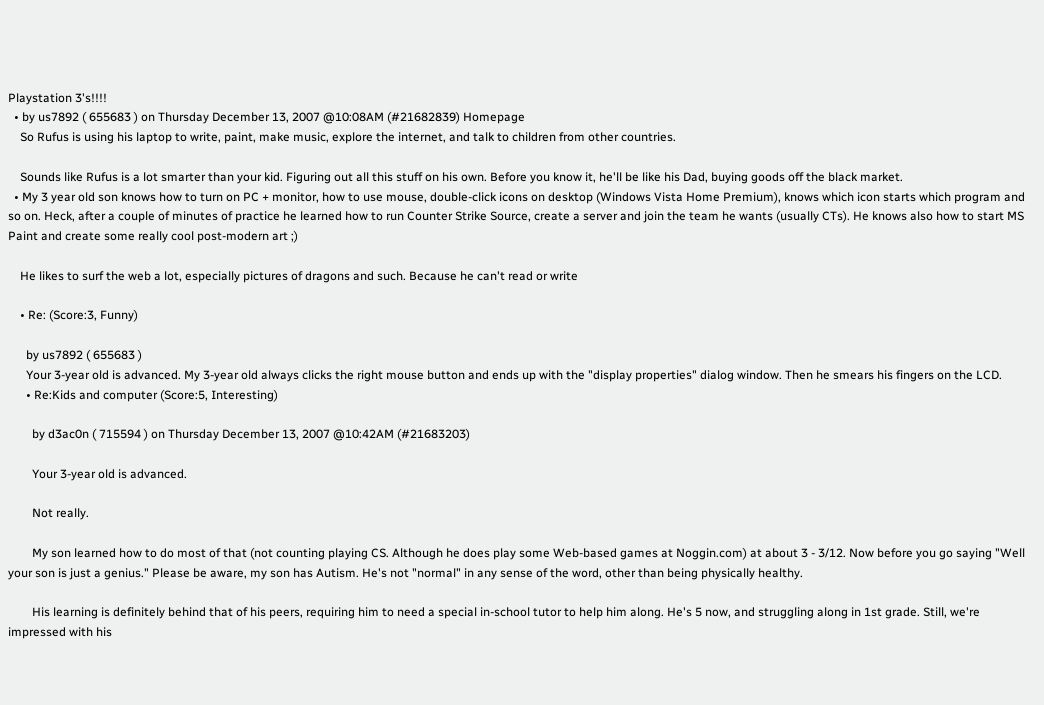Playstation 3's!!!!
  • by us7892 ( 655683 ) on Thursday December 13, 2007 @10:08AM (#21682839) Homepage
    So Rufus is using his laptop to write, paint, make music, explore the internet, and talk to children from other countries.

    Sounds like Rufus is a lot smarter than your kid. Figuring out all this stuff on his own. Before you know it, he'll be like his Dad, buying goods off the black market.
  • My 3 year old son knows how to turn on PC + monitor, how to use mouse, double-click icons on desktop (Windows Vista Home Premium), knows which icon starts which program and so on. Heck, after a couple of minutes of practice he learned how to run Counter Strike Source, create a server and join the team he wants (usually CTs). He knows also how to start MS Paint and create some really cool post-modern art ;)

    He likes to surf the web a lot, especially pictures of dragons and such. Because he can't read or write

    • Re: (Score:3, Funny)

      by us7892 ( 655683 )
      Your 3-year old is advanced. My 3-year old always clicks the right mouse button and ends up with the "display properties" dialog window. Then he smears his fingers on the LCD.
      • Re:Kids and computer (Score:5, Interesting)

        by d3ac0n ( 715594 ) on Thursday December 13, 2007 @10:42AM (#21683203)

        Your 3-year old is advanced.

        Not really.

        My son learned how to do most of that (not counting playing CS. Although he does play some Web-based games at Noggin.com) at about 3 - 3/12. Now before you go saying "Well your son is just a genius." Please be aware, my son has Autism. He's not "normal" in any sense of the word, other than being physically healthy.

        His learning is definitely behind that of his peers, requiring him to need a special in-school tutor to help him along. He's 5 now, and struggling along in 1st grade. Still, we're impressed with his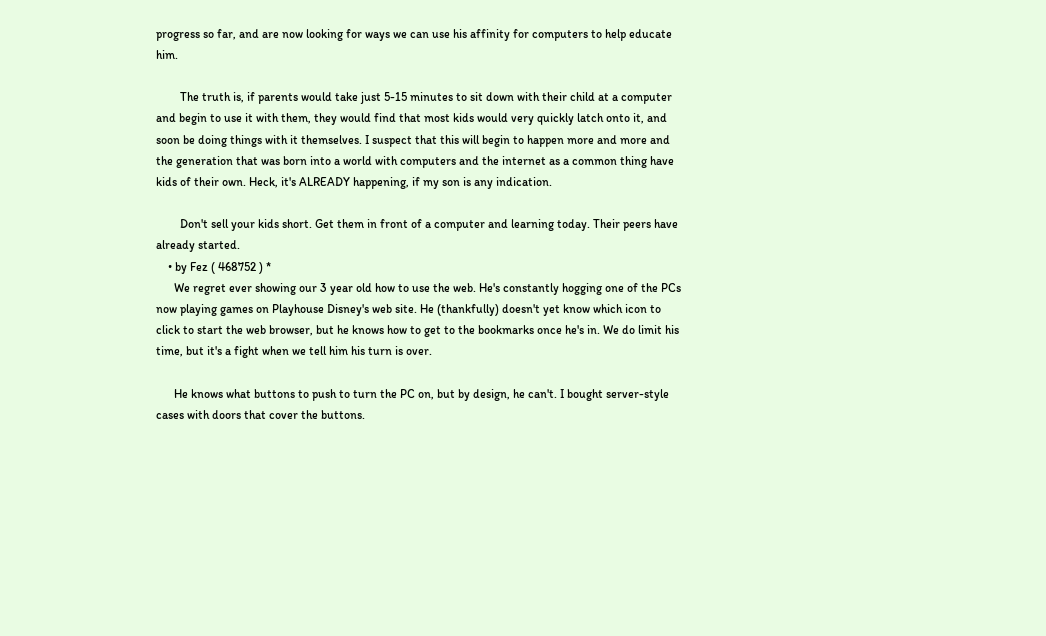progress so far, and are now looking for ways we can use his affinity for computers to help educate him.

        The truth is, if parents would take just 5-15 minutes to sit down with their child at a computer and begin to use it with them, they would find that most kids would very quickly latch onto it, and soon be doing things with it themselves. I suspect that this will begin to happen more and more and the generation that was born into a world with computers and the internet as a common thing have kids of their own. Heck, it's ALREADY happening, if my son is any indication.

        Don't sell your kids short. Get them in front of a computer and learning today. Their peers have already started.
    • by Fez ( 468752 ) *
      We regret ever showing our 3 year old how to use the web. He's constantly hogging one of the PCs now playing games on Playhouse Disney's web site. He (thankfully) doesn't yet know which icon to click to start the web browser, but he knows how to get to the bookmarks once he's in. We do limit his time, but it's a fight when we tell him his turn is over.

      He knows what buttons to push to turn the PC on, but by design, he can't. I bought server-style cases with doors that cover the buttons.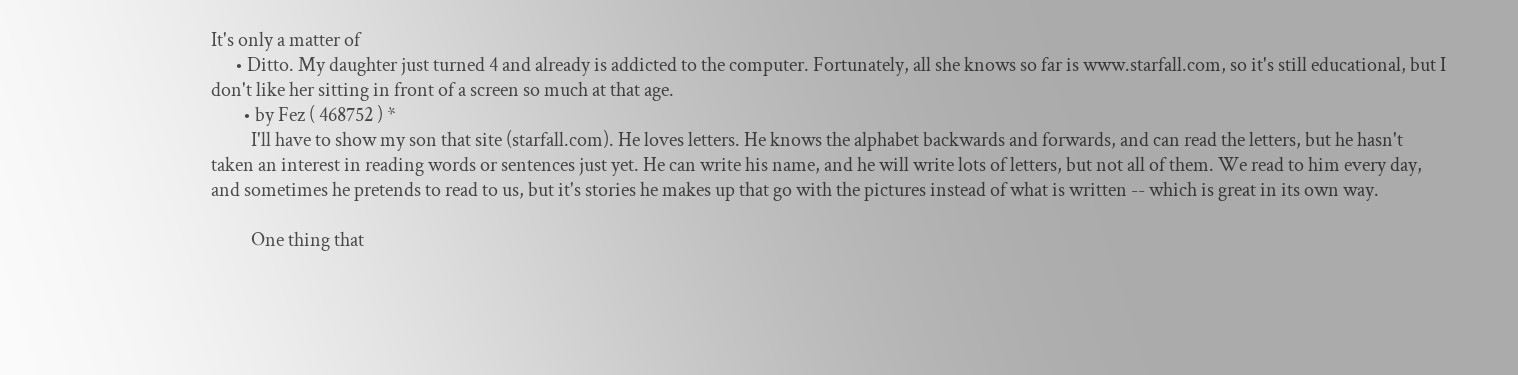It's only a matter of
      • Ditto. My daughter just turned 4 and already is addicted to the computer. Fortunately, all she knows so far is www.starfall.com, so it's still educational, but I don't like her sitting in front of a screen so much at that age.
        • by Fez ( 468752 ) *
          I'll have to show my son that site (starfall.com). He loves letters. He knows the alphabet backwards and forwards, and can read the letters, but he hasn't taken an interest in reading words or sentences just yet. He can write his name, and he will write lots of letters, but not all of them. We read to him every day, and sometimes he pretends to read to us, but it's stories he makes up that go with the pictures instead of what is written -- which is great in its own way.

          One thing that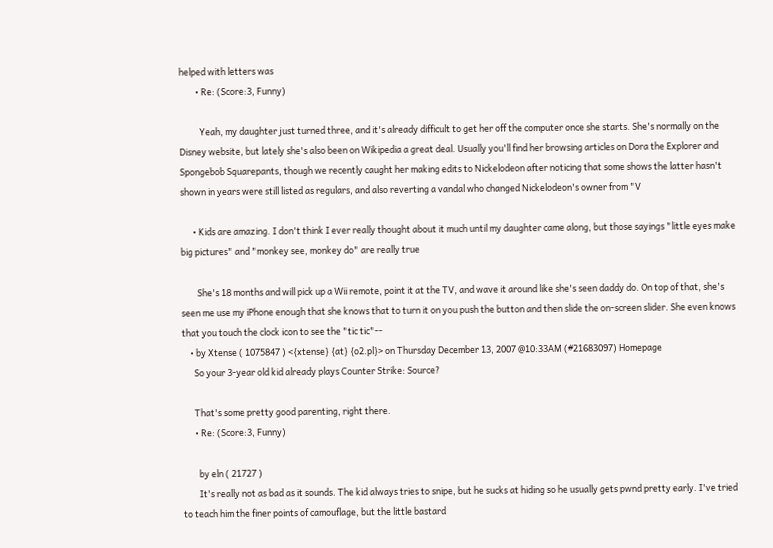helped with letters was
        • Re: (Score:3, Funny)

          Yeah, my daughter just turned three, and it's already difficult to get her off the computer once she starts. She's normally on the Disney website, but lately she's also been on Wikipedia a great deal. Usually you'll find her browsing articles on Dora the Explorer and Spongebob Squarepants, though we recently caught her making edits to Nickelodeon after noticing that some shows the latter hasn't shown in years were still listed as regulars, and also reverting a vandal who changed Nickelodeon's owner from "V

      • Kids are amazing. I don't think I ever really thought about it much until my daughter came along, but those sayings "little eyes make big pictures" and "monkey see, monkey do" are really true

        She's 18 months and will pick up a Wii remote, point it at the TV, and wave it around like she's seen daddy do. On top of that, she's seen me use my iPhone enough that she knows that to turn it on you push the button and then slide the on-screen slider. She even knows that you touch the clock icon to see the "tic tic"--
    • by Xtense ( 1075847 ) <{xtense} {at} {o2.pl}> on Thursday December 13, 2007 @10:33AM (#21683097) Homepage
      So your 3-year old kid already plays Counter Strike: Source?

      That's some pretty good parenting, right there.
      • Re: (Score:3, Funny)

        by eln ( 21727 )
        It's really not as bad as it sounds. The kid always tries to snipe, but he sucks at hiding so he usually gets pwnd pretty early. I've tried to teach him the finer points of camouflage, but the little bastard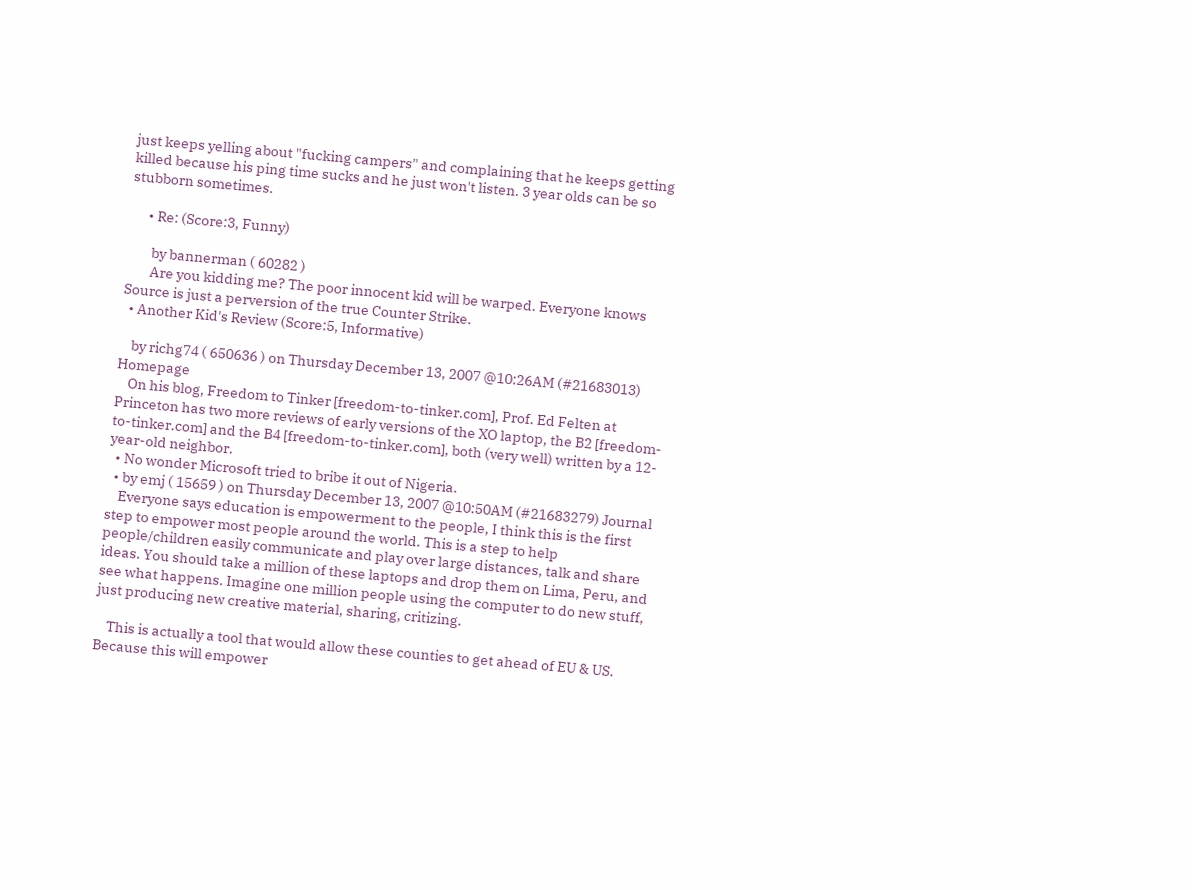just keeps yelling about "fucking campers" and complaining that he keeps getting killed because his ping time sucks and he just won't listen. 3 year olds can be so stubborn sometimes.

      • Re: (Score:3, Funny)

        by bannerman ( 60282 )
        Are you kidding me? The poor innocent kid will be warped. Everyone knows Source is just a perversion of the true Counter Strike.
  • Another Kid's Review (Score:5, Informative)

    by richg74 ( 650636 ) on Thursday December 13, 2007 @10:26AM (#21683013) Homepage
    On his blog, Freedom to Tinker [freedom-to-tinker.com], Prof. Ed Felten at Princeton has two more reviews of early versions of the XO laptop, the B2 [freedom-to-tinker.com] and the B4 [freedom-to-tinker.com], both (very well) written by a 12-year-old neighbor.
  • No wonder Microsoft tried to bribe it out of Nigeria.
  • by emj ( 15659 ) on Thursday December 13, 2007 @10:50AM (#21683279) Journal
    Everyone says education is empowerment to the people, I think this is the first step to empower most people around the world. This is a step to help people/children easily communicate and play over large distances, talk and share ideas. You should take a million of these laptops and drop them on Lima, Peru, and see what happens. Imagine one million people using the computer to do new stuff, just producing new creative material, sharing, critizing.

    This is actually a tool that would allow these counties to get ahead of EU & US. Because this will empower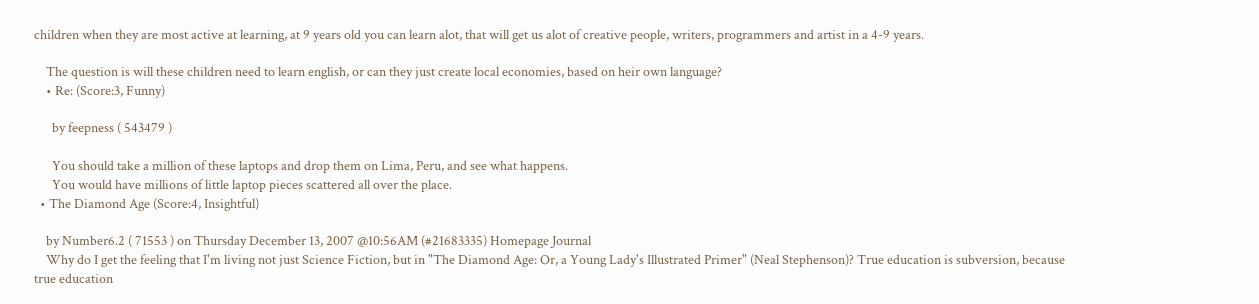children when they are most active at learning, at 9 years old you can learn alot, that will get us alot of creative people, writers, programmers and artist in a 4-9 years.

    The question is will these children need to learn english, or can they just create local economies, based on heir own language?
    • Re: (Score:3, Funny)

      by feepness ( 543479 )

      You should take a million of these laptops and drop them on Lima, Peru, and see what happens.
      You would have millions of little laptop pieces scattered all over the place.
  • The Diamond Age (Score:4, Insightful)

    by Number6.2 ( 71553 ) on Thursday December 13, 2007 @10:56AM (#21683335) Homepage Journal
    Why do I get the feeling that I'm living not just Science Fiction, but in "The Diamond Age: Or, a Young Lady's Illustrated Primer" (Neal Stephenson)? True education is subversion, because true education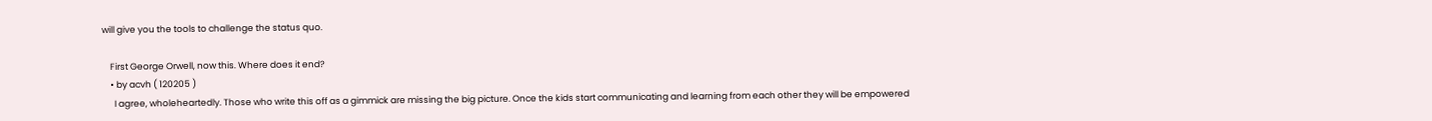will give you the tools to challenge the status quo.

    First George Orwell, now this. Where does it end?
    • by acvh ( 120205 )
      I agree, wholeheartedly. Those who write this off as a gimmick are missing the big picture. Once the kids start communicating and learning from each other they will be empowered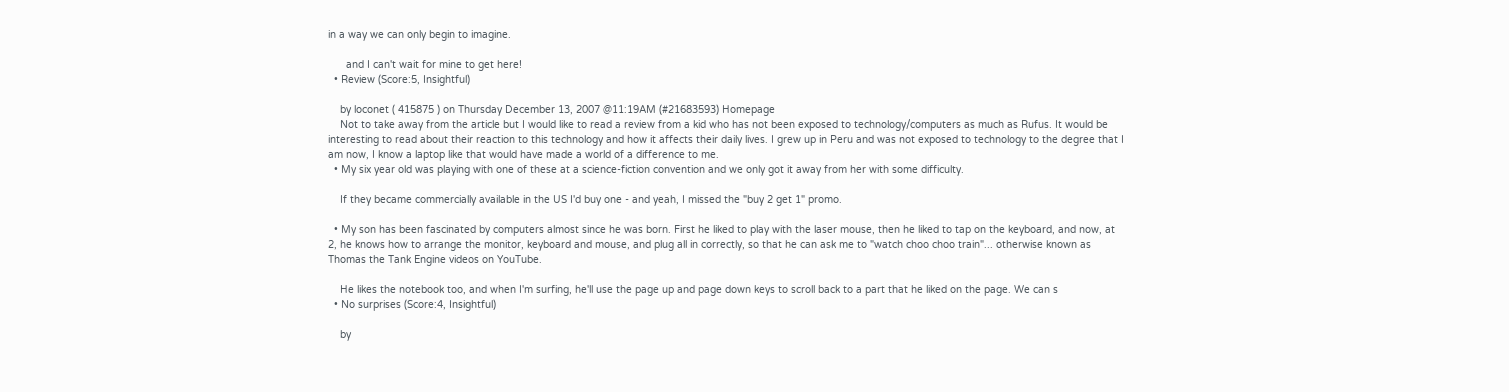in a way we can only begin to imagine.

      and I can't wait for mine to get here!
  • Review (Score:5, Insightful)

    by loconet ( 415875 ) on Thursday December 13, 2007 @11:19AM (#21683593) Homepage
    Not to take away from the article but I would like to read a review from a kid who has not been exposed to technology/computers as much as Rufus. It would be interesting to read about their reaction to this technology and how it affects their daily lives. I grew up in Peru and was not exposed to technology to the degree that I am now, I know a laptop like that would have made a world of a difference to me.
  • My six year old was playing with one of these at a science-fiction convention and we only got it away from her with some difficulty.

    If they became commercially available in the US I'd buy one - and yeah, I missed the "buy 2 get 1" promo.

  • My son has been fascinated by computers almost since he was born. First he liked to play with the laser mouse, then he liked to tap on the keyboard, and now, at 2, he knows how to arrange the monitor, keyboard and mouse, and plug all in correctly, so that he can ask me to "watch choo choo train"... otherwise known as Thomas the Tank Engine videos on YouTube.

    He likes the notebook too, and when I'm surfing, he'll use the page up and page down keys to scroll back to a part that he liked on the page. We can s
  • No surprises (Score:4, Insightful)

    by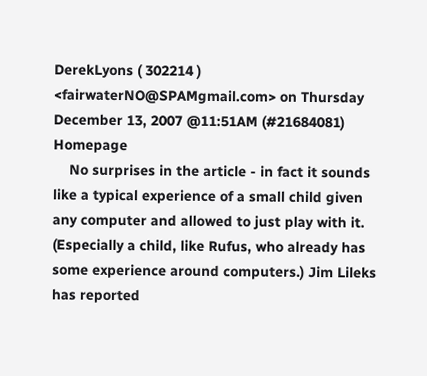DerekLyons ( 302214 ) <fairwaterNO@SPAMgmail.com> on Thursday December 13, 2007 @11:51AM (#21684081) Homepage
    No surprises in the article - in fact it sounds like a typical experience of a small child given any computer and allowed to just play with it. (Especially a child, like Rufus, who already has some experience around computers.) Jim Lileks has reported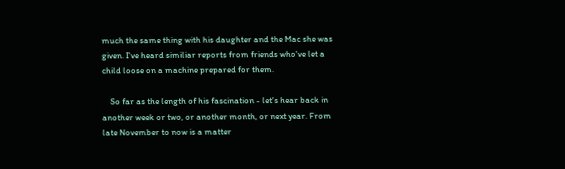much the same thing with his daughter and the Mac she was given. I've heard similiar reports from friends who've let a child loose on a machine prepared for them.

    So far as the length of his fascination - let's hear back in another week or two, or another month, or next year. From late November to now is a matter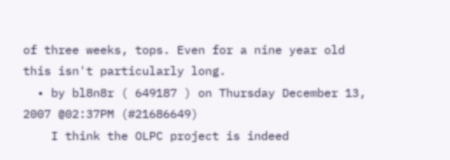of three weeks, tops. Even for a nine year old this isn't particularly long.
  • by bl8n8r ( 649187 ) on Thursday December 13, 2007 @02:37PM (#21686649)
    I think the OLPC project is indeed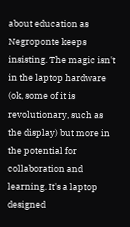about education as Negroponte keeps insisting. The magic isn't in the laptop hardware (ok, some of it is revolutionary, such as the display) but more in the potential for collaboration and learning. It's a laptop designed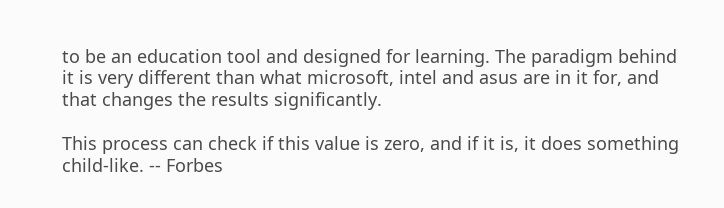to be an education tool and designed for learning. The paradigm behind it is very different than what microsoft, intel and asus are in it for, and that changes the results significantly.

This process can check if this value is zero, and if it is, it does something child-like. -- Forbes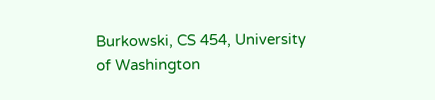Burkowski, CS 454, University of Washington